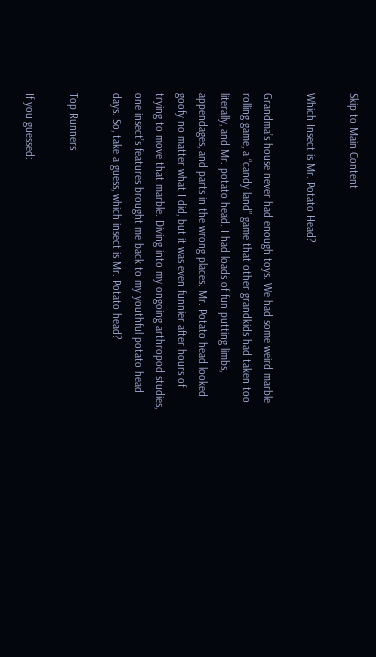Skip to Main Content

Which Insect is Mr. Potato Head?

Grandma’s house never had enough toys. We had some weird marble rolling game, a “candy land” game that other grandkids had taken too literally, and Mr. potato head. I had loads of fun putting limbs, appendages, and parts in the wrong places. Mr. Potato head looked goofy no matter what I did, but it was even funnier after hours of trying to move that marble. Diving into my ongoing arthropod studies, one insect’s features brought me back to my youthful potato head days. So, take a guess, which insect is Mr. Potato head?

Top Runners

If you guessed: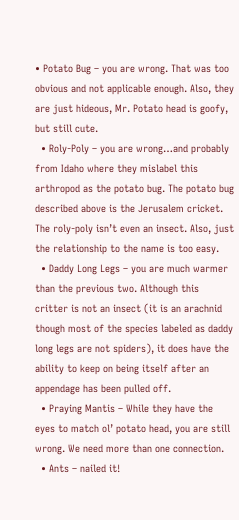• Potato Bug – you are wrong. That was too obvious and not applicable enough. Also, they are just hideous, Mr. Potato head is goofy, but still cute.
  • Roly-Poly – you are wrong…and probably from Idaho where they mislabel this arthropod as the potato bug. The potato bug described above is the Jerusalem cricket. The roly-poly isn’t even an insect. Also, just the relationship to the name is too easy.
  • Daddy Long Legs – you are much warmer than the previous two. Although this critter is not an insect (it is an arachnid though most of the species labeled as daddy long legs are not spiders), it does have the ability to keep on being itself after an appendage has been pulled off.
  • Praying Mantis – While they have the eyes to match ol’ potato head, you are still wrong. We need more than one connection.
  • Ants – nailed it!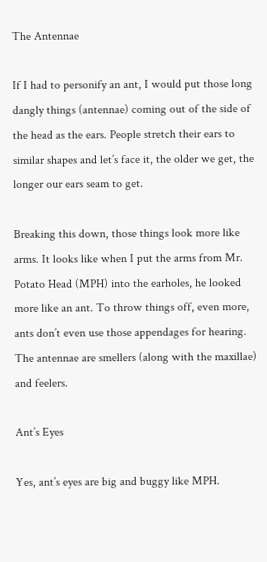The Antennae

If I had to personify an ant, I would put those long dangly things (antennae) coming out of the side of the head as the ears. People stretch their ears to similar shapes and let’s face it, the older we get, the longer our ears seam to get.

Breaking this down, those things look more like arms. It looks like when I put the arms from Mr. Potato Head (MPH) into the earholes, he looked more like an ant. To throw things off, even more, ants don’t even use those appendages for hearing. The antennae are smellers (along with the maxillae) and feelers.

Ant’s Eyes

Yes, ant’s eyes are big and buggy like MPH.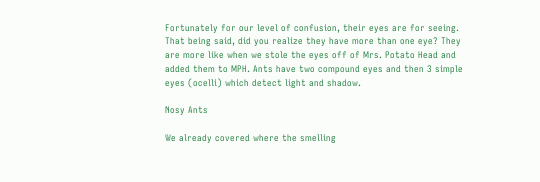Fortunately for our level of confusion, their eyes are for seeing. That being said, did you realize they have more than one eye? They are more like when we stole the eyes off of Mrs. Potato Head and added them to MPH. Ants have two compound eyes and then 3 simple eyes (ocelli) which detect light and shadow.

Nosy Ants

We already covered where the smelling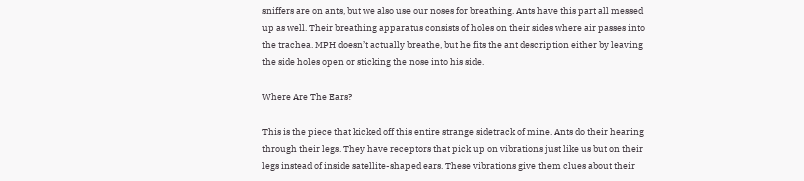sniffers are on ants, but we also use our noses for breathing. Ants have this part all messed up as well. Their breathing apparatus consists of holes on their sides where air passes into the trachea. MPH doesn’t actually breathe, but he fits the ant description either by leaving the side holes open or sticking the nose into his side.

Where Are The Ears?

This is the piece that kicked off this entire strange sidetrack of mine. Ants do their hearing through their legs. They have receptors that pick up on vibrations just like us but on their legs instead of inside satellite-shaped ears. These vibrations give them clues about their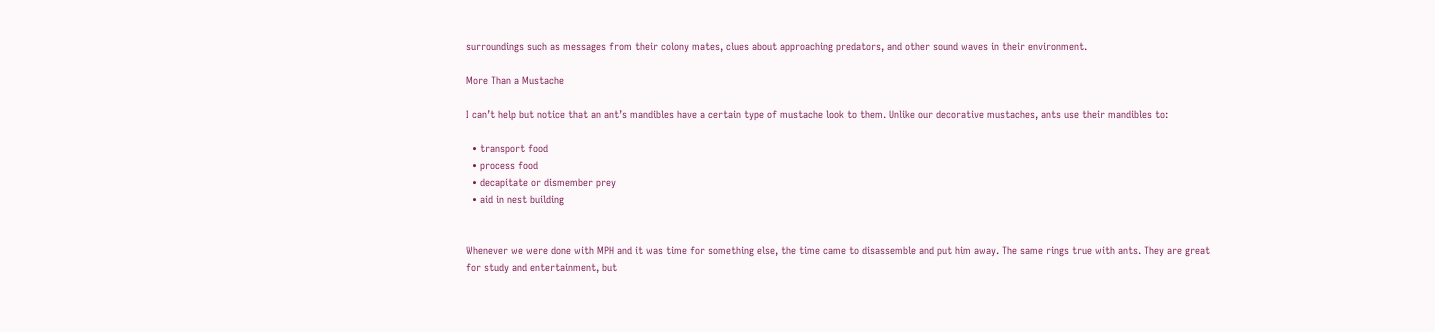surroundings such as messages from their colony mates, clues about approaching predators, and other sound waves in their environment.

More Than a Mustache

I can’t help but notice that an ant’s mandibles have a certain type of mustache look to them. Unlike our decorative mustaches, ants use their mandibles to:

  • transport food
  • process food
  • decapitate or dismember prey
  • aid in nest building


Whenever we were done with MPH and it was time for something else, the time came to disassemble and put him away. The same rings true with ants. They are great for study and entertainment, but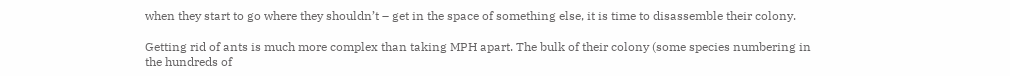when they start to go where they shouldn’t – get in the space of something else, it is time to disassemble their colony.

Getting rid of ants is much more complex than taking MPH apart. The bulk of their colony (some species numbering in the hundreds of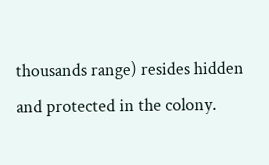thousands range) resides hidden and protected in the colony.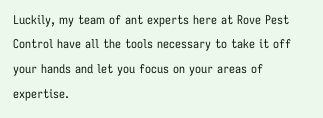Luckily, my team of ant experts here at Rove Pest Control have all the tools necessary to take it off your hands and let you focus on your areas of expertise.